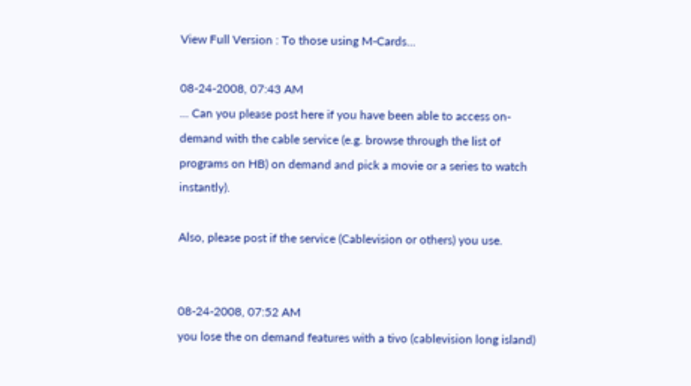View Full Version : To those using M-Cards...

08-24-2008, 07:43 AM
... Can you please post here if you have been able to access on-demand with the cable service (e.g. browse through the list of programs on HB) on demand and pick a movie or a series to watch instantly).

Also, please post if the service (Cablevision or others) you use.


08-24-2008, 07:52 AM
you lose the on demand features with a tivo (cablevision long island)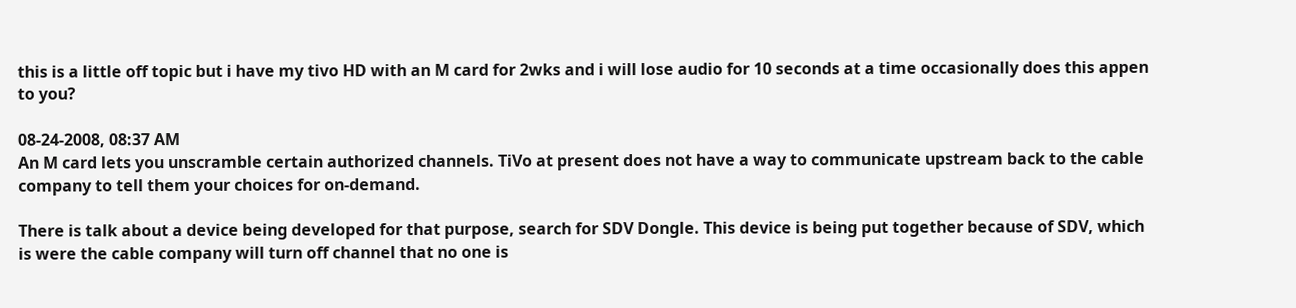this is a little off topic but i have my tivo HD with an M card for 2wks and i will lose audio for 10 seconds at a time occasionally does this appen to you?

08-24-2008, 08:37 AM
An M card lets you unscramble certain authorized channels. TiVo at present does not have a way to communicate upstream back to the cable company to tell them your choices for on-demand.

There is talk about a device being developed for that purpose, search for SDV Dongle. This device is being put together because of SDV, which is were the cable company will turn off channel that no one is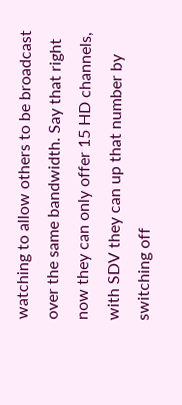watching to allow others to be broadcast over the same bandwidth. Say that right now they can only offer 15 HD channels, with SDV they can up that number by switching off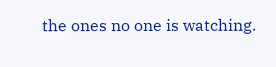the ones no one is watching.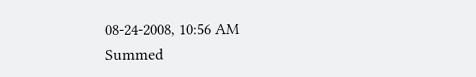08-24-2008, 10:56 AM
Summed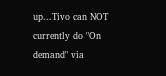up...Tivo can NOT currently do "On demand" via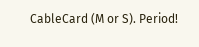CableCard (M or S). Period!